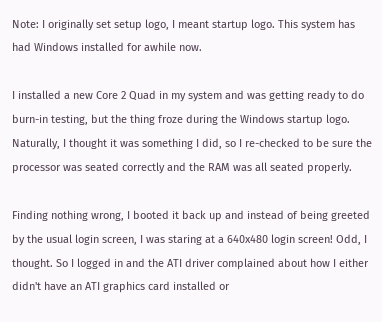Note: I originally set setup logo, I meant startup logo. This system has had Windows installed for awhile now.

I installed a new Core 2 Quad in my system and was getting ready to do burn-in testing, but the thing froze during the Windows startup logo. Naturally, I thought it was something I did, so I re-checked to be sure the processor was seated correctly and the RAM was all seated properly.

Finding nothing wrong, I booted it back up and instead of being greeted by the usual login screen, I was staring at a 640x480 login screen! Odd, I thought. So I logged in and the ATI driver complained about how I either didn't have an ATI graphics card installed or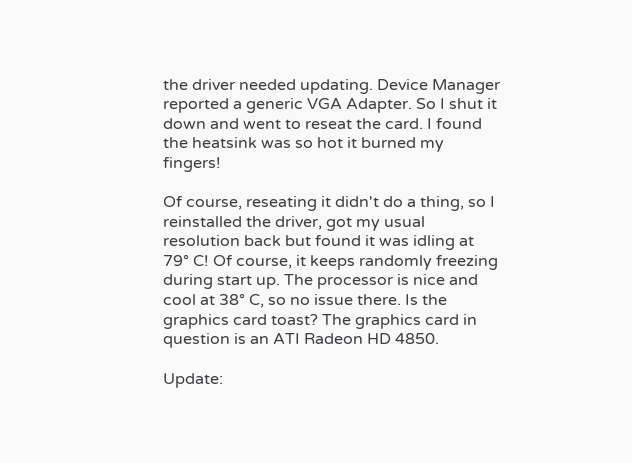the driver needed updating. Device Manager reported a generic VGA Adapter. So I shut it down and went to reseat the card. I found the heatsink was so hot it burned my fingers!

Of course, reseating it didn't do a thing, so I reinstalled the driver, got my usual resolution back but found it was idling at 79° C! Of course, it keeps randomly freezing during start up. The processor is nice and cool at 38° C, so no issue there. Is the graphics card toast? The graphics card in question is an ATI Radeon HD 4850.

Update: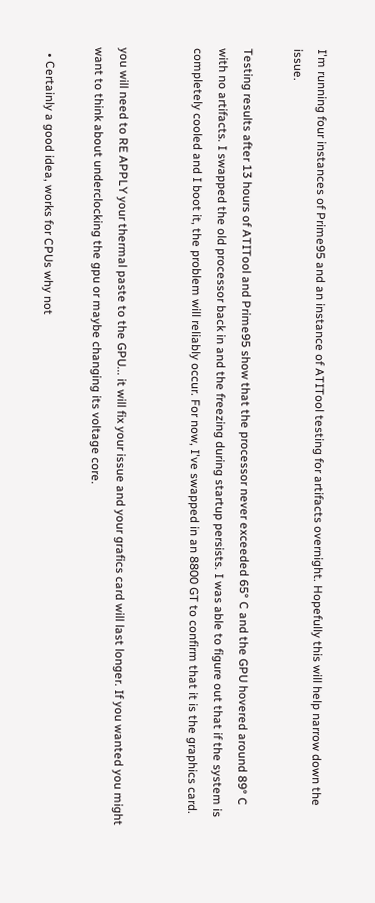I'm running four instances of Prime95 and an instance of ATITool testing for artifacts overnight. Hopefully this will help narrow down the issue.

Testing results after 13 hours of ATITool and Prime95 show that the processor never exceeded 65° C and the GPU hovered around 89° C with no artifacts. I swapped the old processor back in and the freezing during startup persists. I was able to figure out that if the system is completely cooled and I boot it, the problem will reliably occur. For now, I've swapped in an 8800 GT to confirm that it is the graphics card.


you will need to RE APPLY your thermal paste to the GPU... it will fix your issue and your grafics card will last longer. If you wanted you might want to think about underclocking the gpu or maybe changing its voltage core.

  • Certainly a good idea, works for CPUs why not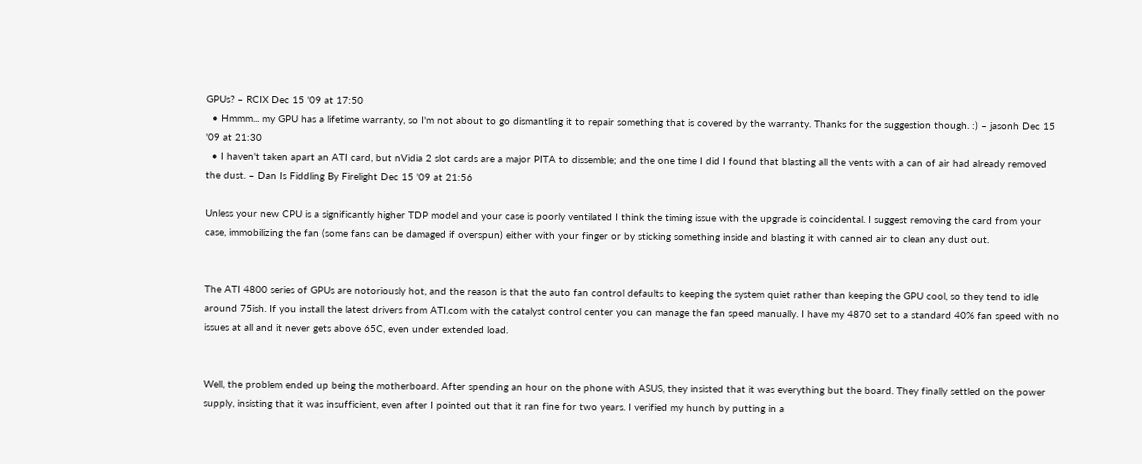GPUs? – RCIX Dec 15 '09 at 17:50
  • Hmmm... my GPU has a lifetime warranty, so I'm not about to go dismantling it to repair something that is covered by the warranty. Thanks for the suggestion though. :) – jasonh Dec 15 '09 at 21:30
  • I haven't taken apart an ATI card, but nVidia 2 slot cards are a major PITA to dissemble; and the one time I did I found that blasting all the vents with a can of air had already removed the dust. – Dan Is Fiddling By Firelight Dec 15 '09 at 21:56

Unless your new CPU is a significantly higher TDP model and your case is poorly ventilated I think the timing issue with the upgrade is coincidental. I suggest removing the card from your case, immobilizing the fan (some fans can be damaged if overspun) either with your finger or by sticking something inside and blasting it with canned air to clean any dust out.


The ATI 4800 series of GPUs are notoriously hot, and the reason is that the auto fan control defaults to keeping the system quiet rather than keeping the GPU cool, so they tend to idle around 75ish. If you install the latest drivers from ATI.com with the catalyst control center you can manage the fan speed manually. I have my 4870 set to a standard 40% fan speed with no issues at all and it never gets above 65C, even under extended load.


Well, the problem ended up being the motherboard. After spending an hour on the phone with ASUS, they insisted that it was everything but the board. They finally settled on the power supply, insisting that it was insufficient, even after I pointed out that it ran fine for two years. I verified my hunch by putting in a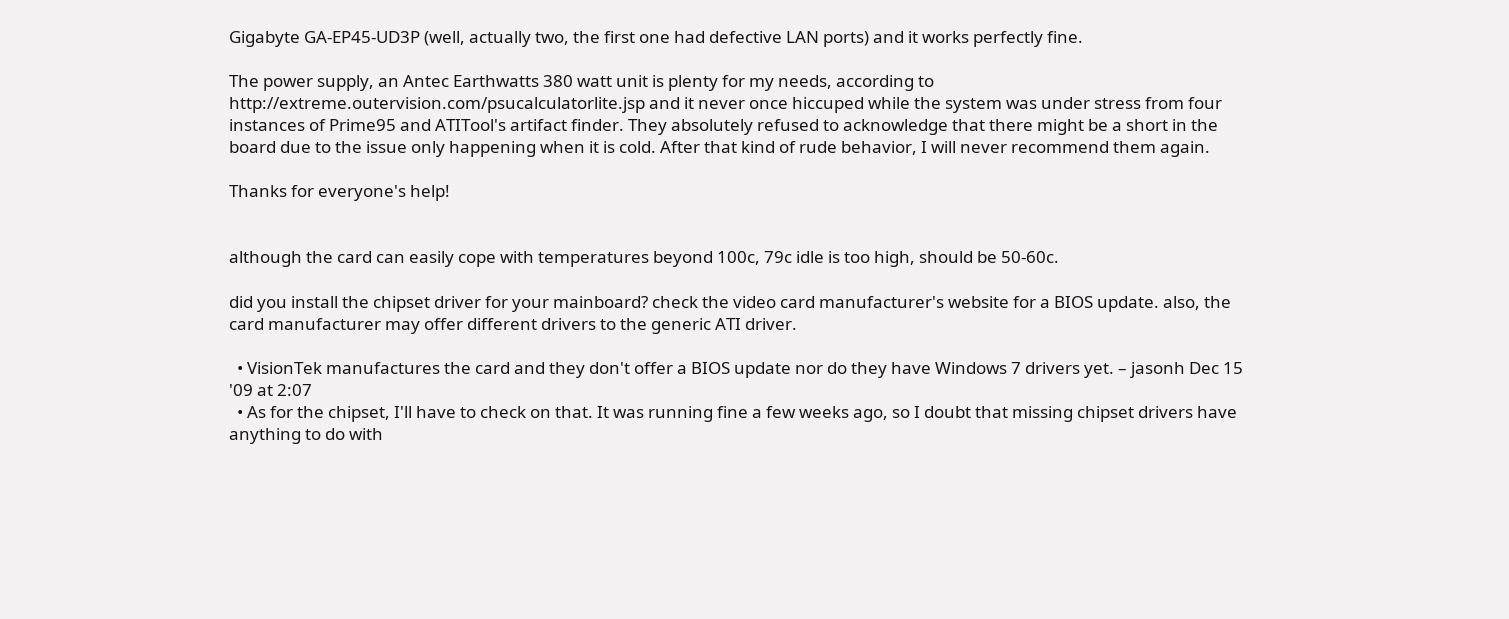Gigabyte GA-EP45-UD3P (well, actually two, the first one had defective LAN ports) and it works perfectly fine.

The power supply, an Antec Earthwatts 380 watt unit is plenty for my needs, according to http://extreme.outervision.com/psucalculatorlite.jsp and it never once hiccuped while the system was under stress from four instances of Prime95 and ATITool's artifact finder. They absolutely refused to acknowledge that there might be a short in the board due to the issue only happening when it is cold. After that kind of rude behavior, I will never recommend them again.

Thanks for everyone's help!


although the card can easily cope with temperatures beyond 100c, 79c idle is too high, should be 50-60c.

did you install the chipset driver for your mainboard? check the video card manufacturer's website for a BIOS update. also, the card manufacturer may offer different drivers to the generic ATI driver.

  • VisionTek manufactures the card and they don't offer a BIOS update nor do they have Windows 7 drivers yet. – jasonh Dec 15 '09 at 2:07
  • As for the chipset, I'll have to check on that. It was running fine a few weeks ago, so I doubt that missing chipset drivers have anything to do with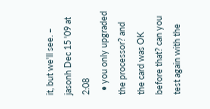it, but we'll see. – jasonh Dec 15 '09 at 2:08
  • you only upgraded the processor? and the card was OK before that? can you test again with the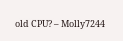old CPU? – Molly7244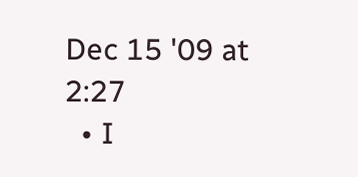Dec 15 '09 at 2:27
  • I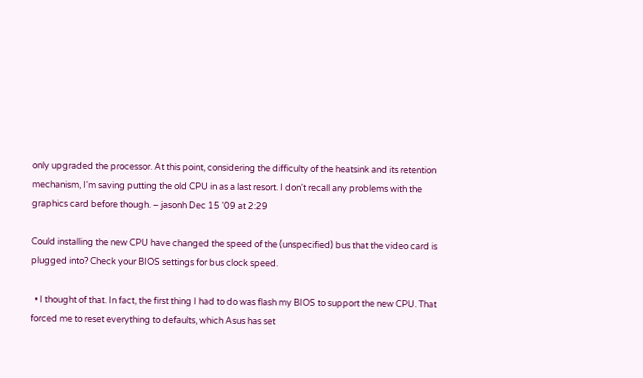only upgraded the processor. At this point, considering the difficulty of the heatsink and its retention mechanism, I'm saving putting the old CPU in as a last resort. I don't recall any problems with the graphics card before though. – jasonh Dec 15 '09 at 2:29

Could installing the new CPU have changed the speed of the (unspecified) bus that the video card is plugged into? Check your BIOS settings for bus clock speed.

  • I thought of that. In fact, the first thing I had to do was flash my BIOS to support the new CPU. That forced me to reset everything to defaults, which Asus has set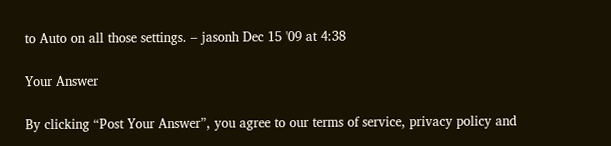to Auto on all those settings. – jasonh Dec 15 '09 at 4:38

Your Answer

By clicking “Post Your Answer”, you agree to our terms of service, privacy policy and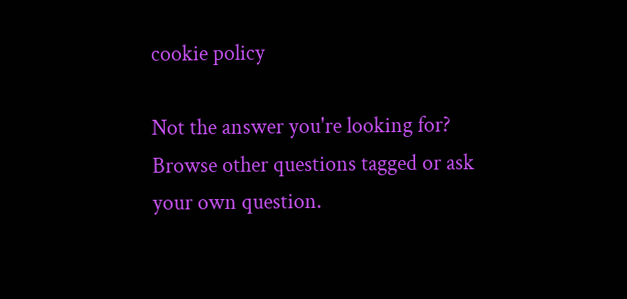cookie policy

Not the answer you're looking for? Browse other questions tagged or ask your own question.